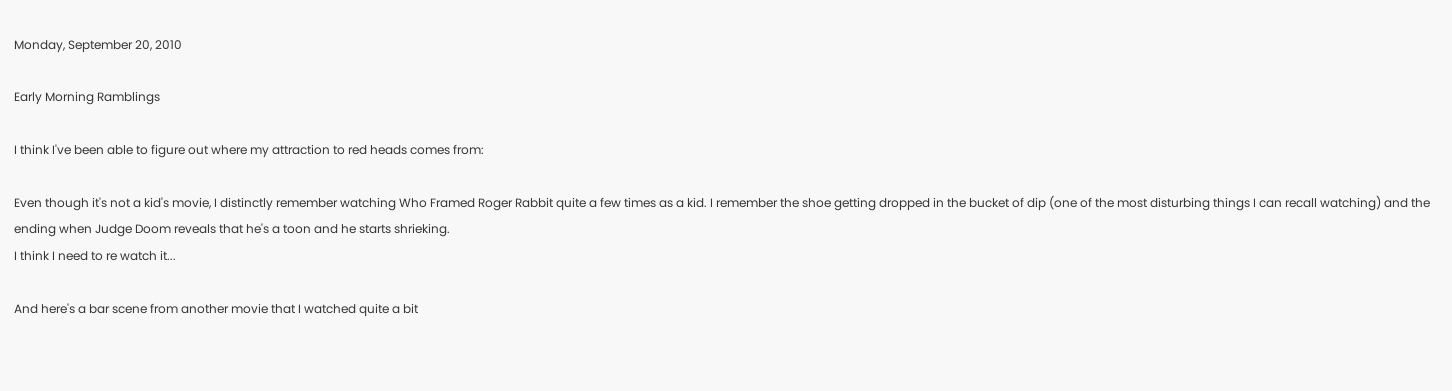Monday, September 20, 2010

Early Morning Ramblings

I think I've been able to figure out where my attraction to red heads comes from:

Even though it's not a kid's movie, I distinctly remember watching Who Framed Roger Rabbit quite a few times as a kid. I remember the shoe getting dropped in the bucket of dip (one of the most disturbing things I can recall watching) and the ending when Judge Doom reveals that he's a toon and he starts shrieking.
I think I need to re watch it...

And here's a bar scene from another movie that I watched quite a bit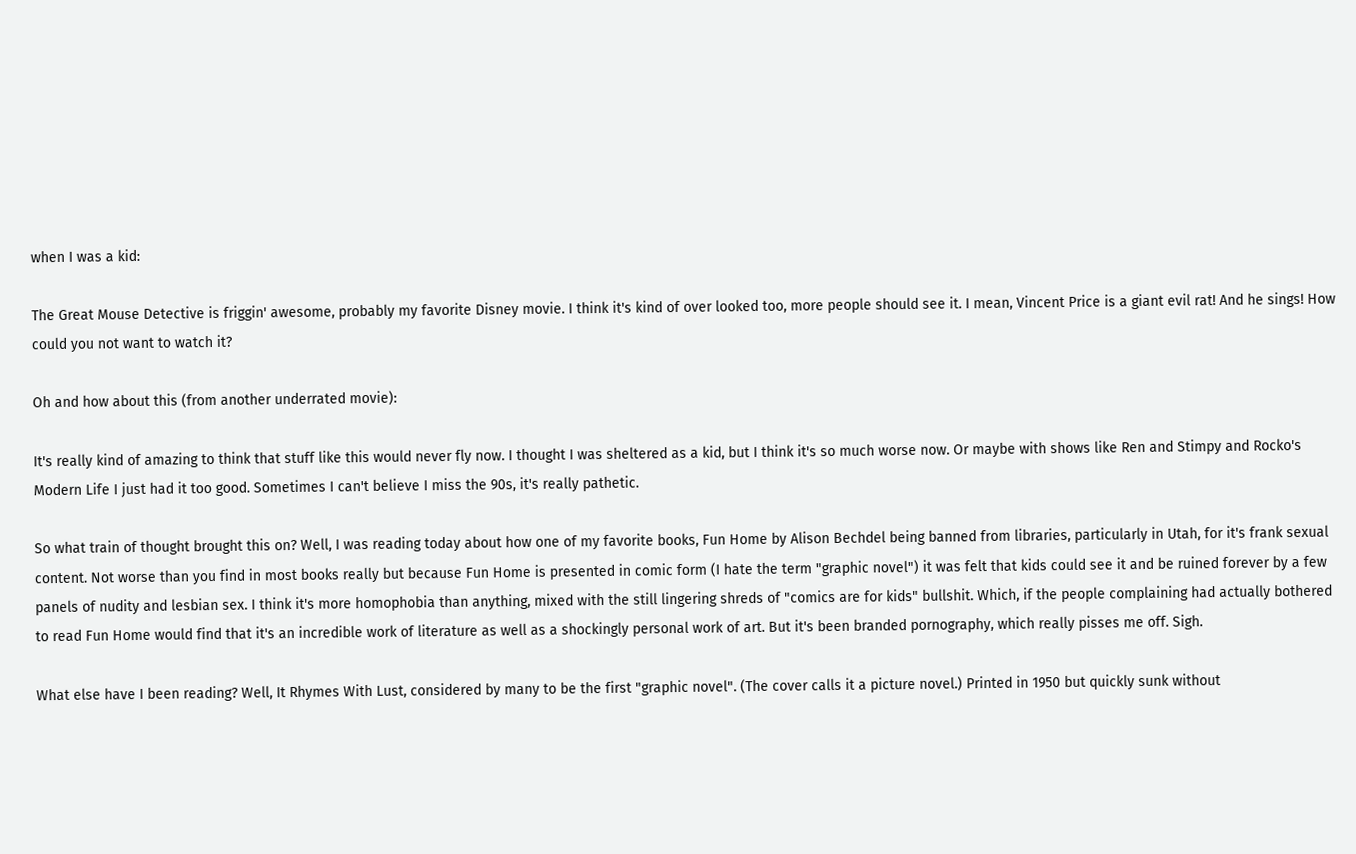when I was a kid:

The Great Mouse Detective is friggin' awesome, probably my favorite Disney movie. I think it's kind of over looked too, more people should see it. I mean, Vincent Price is a giant evil rat! And he sings! How could you not want to watch it?

Oh and how about this (from another underrated movie):

It's really kind of amazing to think that stuff like this would never fly now. I thought I was sheltered as a kid, but I think it's so much worse now. Or maybe with shows like Ren and Stimpy and Rocko's Modern Life I just had it too good. Sometimes I can't believe I miss the 90s, it's really pathetic.

So what train of thought brought this on? Well, I was reading today about how one of my favorite books, Fun Home by Alison Bechdel being banned from libraries, particularly in Utah, for it's frank sexual content. Not worse than you find in most books really but because Fun Home is presented in comic form (I hate the term "graphic novel") it was felt that kids could see it and be ruined forever by a few panels of nudity and lesbian sex. I think it's more homophobia than anything, mixed with the still lingering shreds of "comics are for kids" bullshit. Which, if the people complaining had actually bothered to read Fun Home would find that it's an incredible work of literature as well as a shockingly personal work of art. But it's been branded pornography, which really pisses me off. Sigh.

What else have I been reading? Well, It Rhymes With Lust, considered by many to be the first "graphic novel". (The cover calls it a picture novel.) Printed in 1950 but quickly sunk without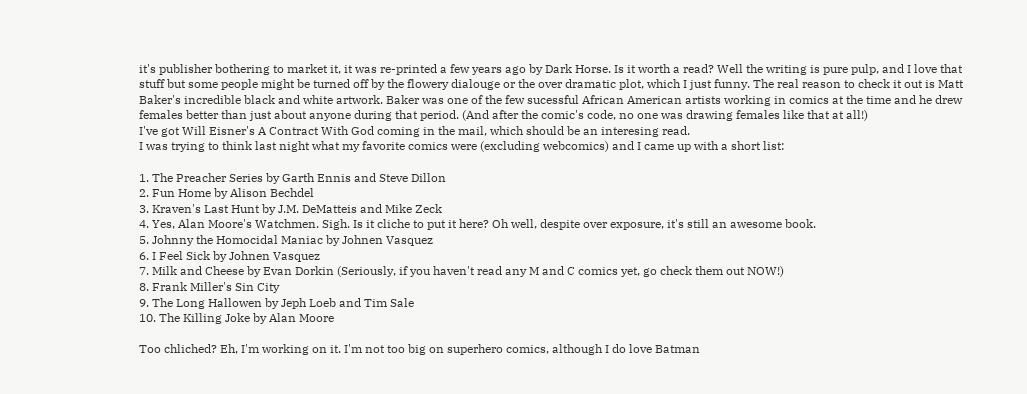it's publisher bothering to market it, it was re-printed a few years ago by Dark Horse. Is it worth a read? Well the writing is pure pulp, and I love that stuff but some people might be turned off by the flowery dialouge or the over dramatic plot, which I just funny. The real reason to check it out is Matt Baker's incredible black and white artwork. Baker was one of the few sucessful African American artists working in comics at the time and he drew females better than just about anyone during that period. (And after the comic's code, no one was drawing females like that at all!)
I've got Will Eisner's A Contract With God coming in the mail, which should be an interesing read.
I was trying to think last night what my favorite comics were (excluding webcomics) and I came up with a short list:

1. The Preacher Series by Garth Ennis and Steve Dillon
2. Fun Home by Alison Bechdel
3. Kraven's Last Hunt by J.M. DeMatteis and Mike Zeck
4. Yes, Alan Moore's Watchmen. Sigh. Is it cliche to put it here? Oh well, despite over exposure, it's still an awesome book.
5. Johnny the Homocidal Maniac by Johnen Vasquez
6. I Feel Sick by Johnen Vasquez
7. Milk and Cheese by Evan Dorkin (Seriously, if you haven't read any M and C comics yet, go check them out NOW!)
8. Frank Miller's Sin City
9. The Long Hallowen by Jeph Loeb and Tim Sale
10. The Killing Joke by Alan Moore

Too chliched? Eh, I'm working on it. I'm not too big on superhero comics, although I do love Batman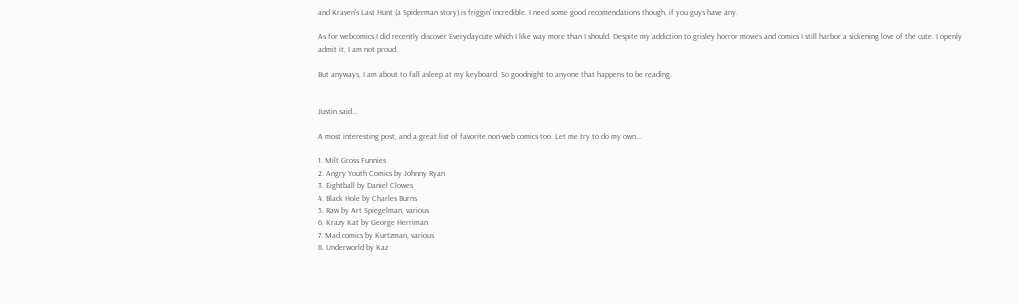and Kraven's Last Hunt (a Spiderman story) is friggin' incredible. I need some good recomendations though, if you guys have any.

As for webcomics I did recently discover Everydaycute which I like way more than I should. Despite my addiction to grisley horror movies and comics I still harbor a sickening love of the cute. I openly admit it, I am not proud.

But anyways, I am about to fall asleep at my keyboard. So goodnight to anyone that happens to be reading.


Justin said...

A most interesting post, and a great list of favorite non-web comics too. Let me try to do my own...

1. Milt Gross Funnies
2. Angry Youth Comics by Johnny Ryan
3. Eightball by Daniel Clowes
4. Black Hole by Charles Burns
5. Raw by Art Spiegelman, various
6. Krazy Kat by George Herriman
7. Mad comics by Kurtzman, various
8. Underworld by Kaz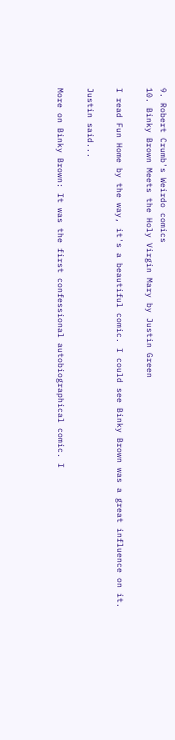9. Robert Crumb's Weirdo comics
10. Binky Brown Meets the Holy Virgin Mary by Justin Green

I read Fun Home by the way, it's a beautiful comic. I could see Binky Brown was a great influence on it.

Justin said...

More on Binky Brown: It was the first confessional autobiographical comic. I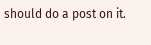should do a post on it.